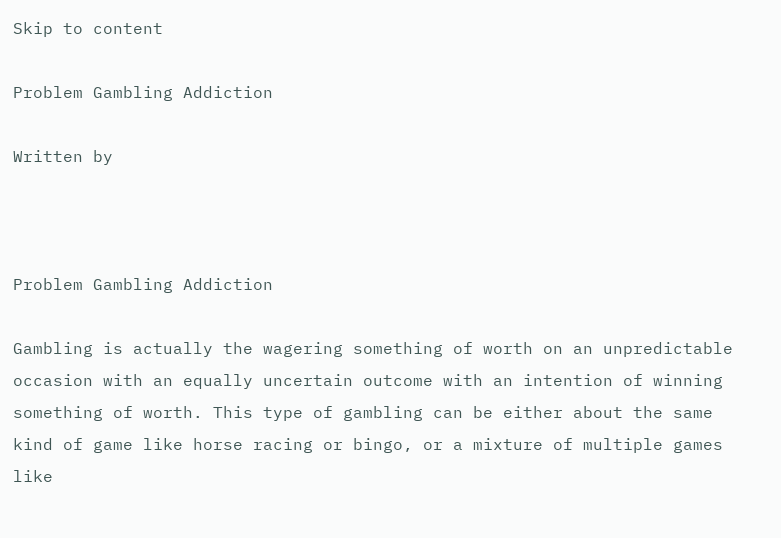Skip to content

Problem Gambling Addiction

Written by



Problem Gambling Addiction

Gambling is actually the wagering something of worth on an unpredictable occasion with an equally uncertain outcome with an intention of winning something of worth. This type of gambling can be either about the same kind of game like horse racing or bingo, or a mixture of multiple games like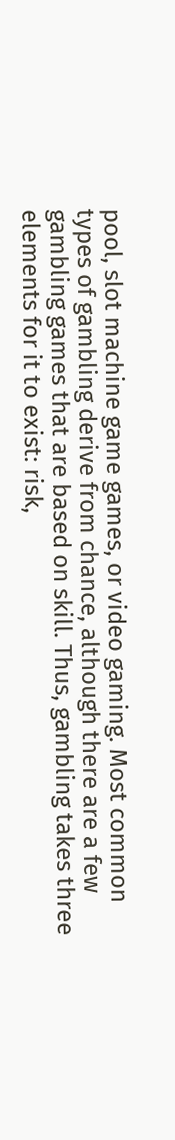pool, slot machine game games, or video gaming. Most common types of gambling derive from chance, although there are a few gambling games that are based on skill. Thus, gambling takes three elements for it to exist: risk,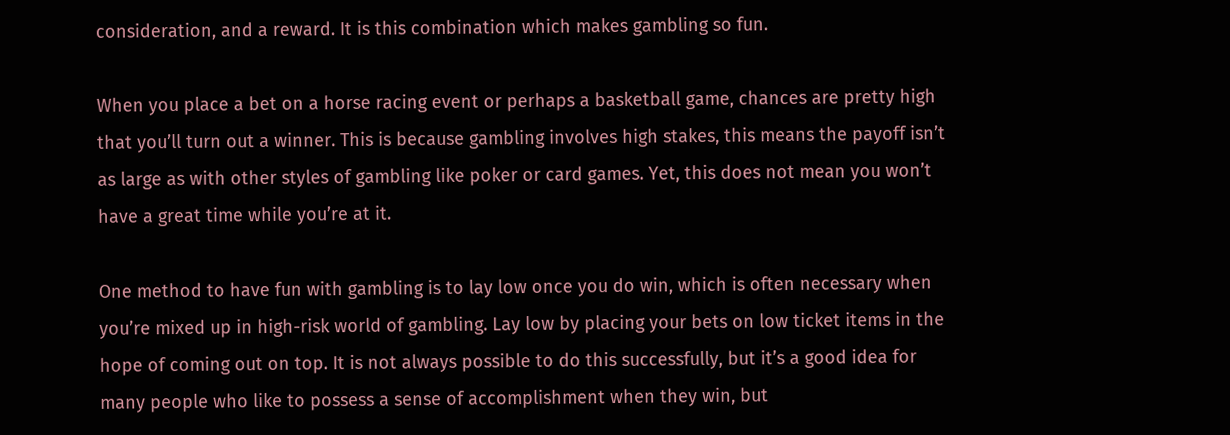consideration, and a reward. It is this combination which makes gambling so fun.

When you place a bet on a horse racing event or perhaps a basketball game, chances are pretty high that you’ll turn out a winner. This is because gambling involves high stakes, this means the payoff isn’t as large as with other styles of gambling like poker or card games. Yet, this does not mean you won’t have a great time while you’re at it.

One method to have fun with gambling is to lay low once you do win, which is often necessary when you’re mixed up in high-risk world of gambling. Lay low by placing your bets on low ticket items in the hope of coming out on top. It is not always possible to do this successfully, but it’s a good idea for many people who like to possess a sense of accomplishment when they win, but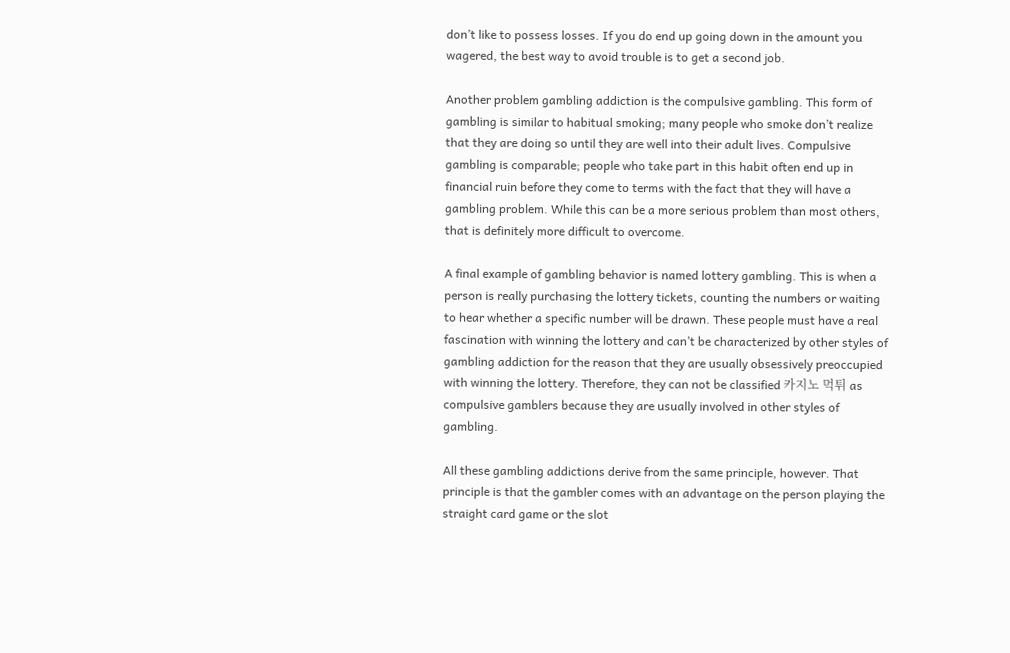don’t like to possess losses. If you do end up going down in the amount you wagered, the best way to avoid trouble is to get a second job.

Another problem gambling addiction is the compulsive gambling. This form of gambling is similar to habitual smoking; many people who smoke don’t realize that they are doing so until they are well into their adult lives. Compulsive gambling is comparable; people who take part in this habit often end up in financial ruin before they come to terms with the fact that they will have a gambling problem. While this can be a more serious problem than most others, that is definitely more difficult to overcome.

A final example of gambling behavior is named lottery gambling. This is when a person is really purchasing the lottery tickets, counting the numbers or waiting to hear whether a specific number will be drawn. These people must have a real fascination with winning the lottery and can’t be characterized by other styles of gambling addiction for the reason that they are usually obsessively preoccupied with winning the lottery. Therefore, they can not be classified 카지노 먹튀 as compulsive gamblers because they are usually involved in other styles of gambling.

All these gambling addictions derive from the same principle, however. That principle is that the gambler comes with an advantage on the person playing the straight card game or the slot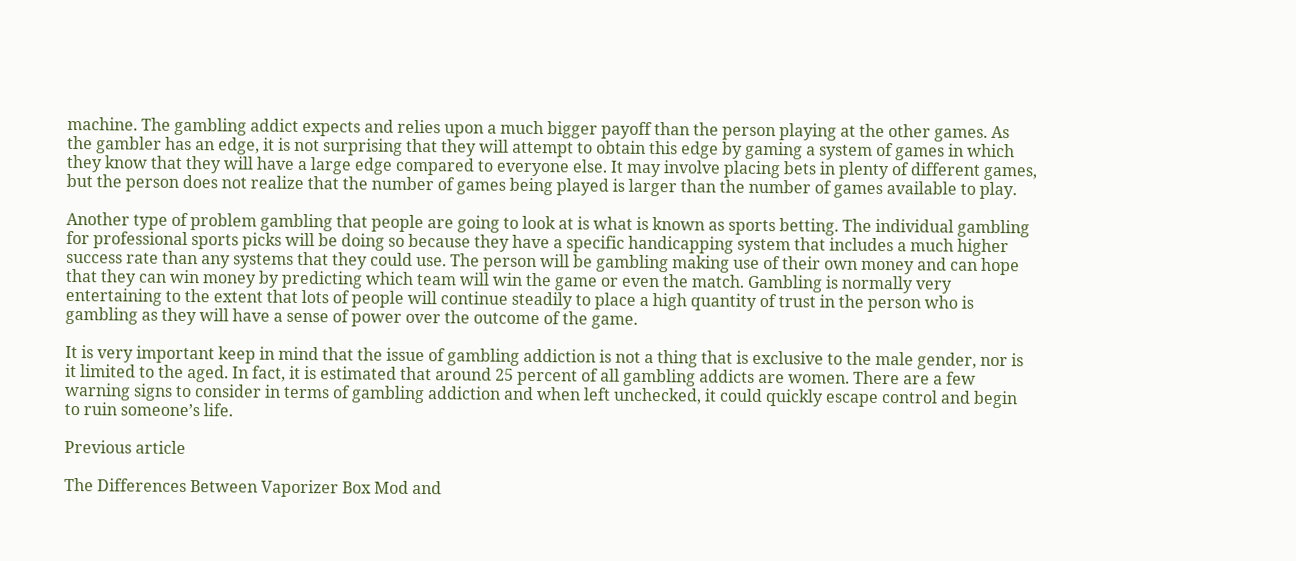machine. The gambling addict expects and relies upon a much bigger payoff than the person playing at the other games. As the gambler has an edge, it is not surprising that they will attempt to obtain this edge by gaming a system of games in which they know that they will have a large edge compared to everyone else. It may involve placing bets in plenty of different games, but the person does not realize that the number of games being played is larger than the number of games available to play.

Another type of problem gambling that people are going to look at is what is known as sports betting. The individual gambling for professional sports picks will be doing so because they have a specific handicapping system that includes a much higher success rate than any systems that they could use. The person will be gambling making use of their own money and can hope that they can win money by predicting which team will win the game or even the match. Gambling is normally very entertaining to the extent that lots of people will continue steadily to place a high quantity of trust in the person who is gambling as they will have a sense of power over the outcome of the game.

It is very important keep in mind that the issue of gambling addiction is not a thing that is exclusive to the male gender, nor is it limited to the aged. In fact, it is estimated that around 25 percent of all gambling addicts are women. There are a few warning signs to consider in terms of gambling addiction and when left unchecked, it could quickly escape control and begin to ruin someone’s life.

Previous article

The Differences Between Vaporizer Box Mod and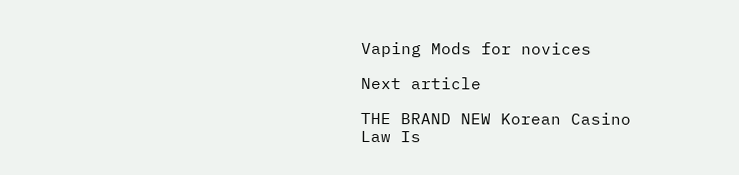Vaping Mods for novices

Next article

THE BRAND NEW Korean Casino Law Is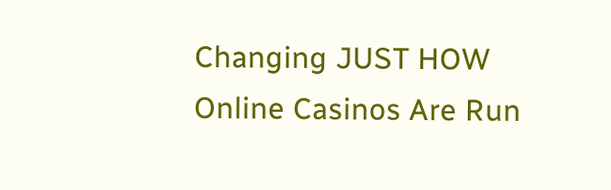Changing JUST HOW Online Casinos Are Run